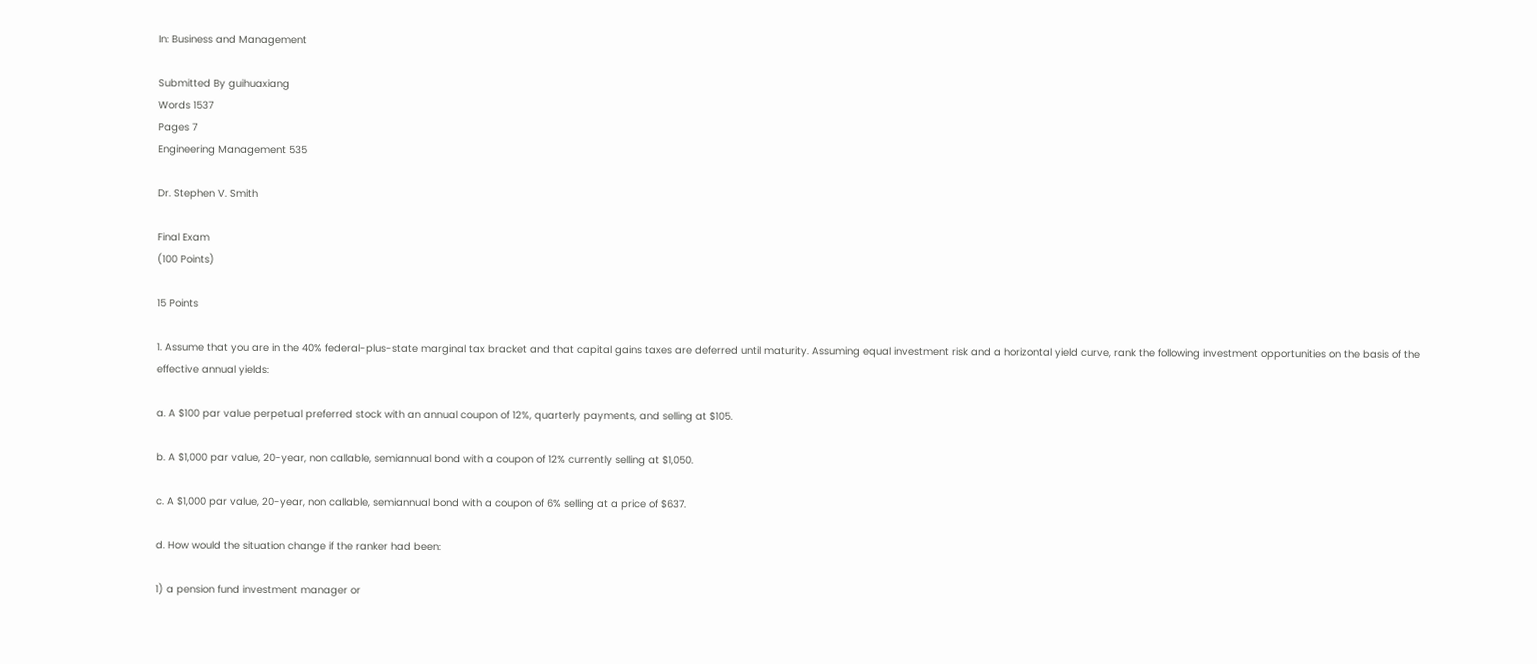In: Business and Management

Submitted By guihuaxiang
Words 1537
Pages 7
Engineering Management 535

Dr. Stephen V. Smith

Final Exam
(100 Points)

15 Points

1. Assume that you are in the 40% federal-plus-state marginal tax bracket and that capital gains taxes are deferred until maturity. Assuming equal investment risk and a horizontal yield curve, rank the following investment opportunities on the basis of the effective annual yields:

a. A $100 par value perpetual preferred stock with an annual coupon of 12%, quarterly payments, and selling at $105.

b. A $1,000 par value, 20-year, non callable, semiannual bond with a coupon of 12% currently selling at $1,050.

c. A $1,000 par value, 20-year, non callable, semiannual bond with a coupon of 6% selling at a price of $637.

d. How would the situation change if the ranker had been:

1) a pension fund investment manager or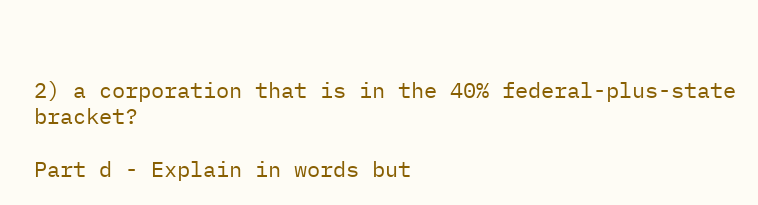2) a corporation that is in the 40% federal-plus-state bracket?

Part d - Explain in words but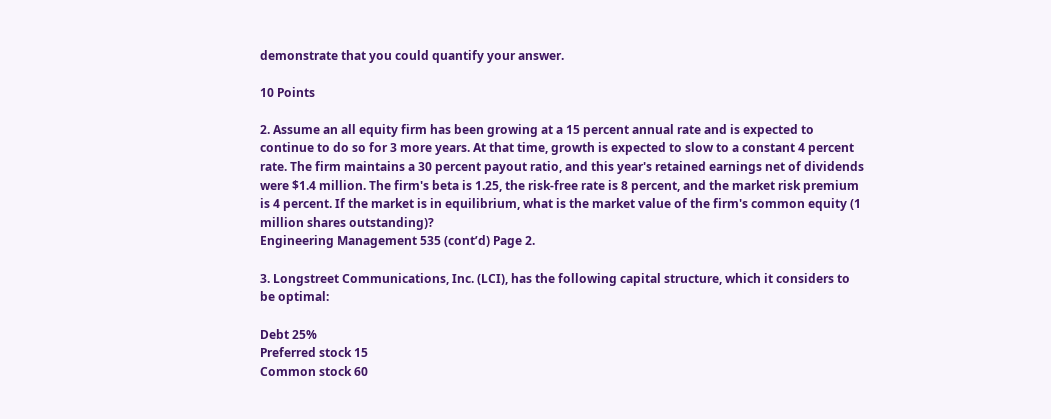demonstrate that you could quantify your answer.

10 Points

2. Assume an all equity firm has been growing at a 15 percent annual rate and is expected to continue to do so for 3 more years. At that time, growth is expected to slow to a constant 4 percent rate. The firm maintains a 30 percent payout ratio, and this year's retained earnings net of dividends were $1.4 million. The firm's beta is 1.25, the risk-free rate is 8 percent, and the market risk premium is 4 percent. If the market is in equilibrium, what is the market value of the firm's common equity (1 million shares outstanding)?
Engineering Management 535 (cont’d) Page 2.

3. Longstreet Communications, Inc. (LCI), has the following capital structure, which it considers to be optimal:

Debt 25%
Preferred stock 15
Common stock 60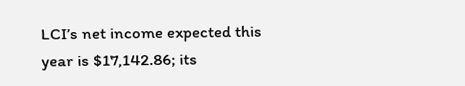LCI’s net income expected this year is $17,142.86; its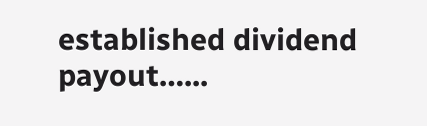established dividend payout…...